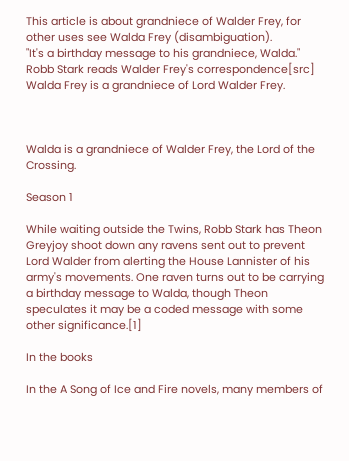This article is about grandniece of Walder Frey, for other uses see Walda Frey (disambiguation).
"It's a birthday message to his grandniece, Walda."
Robb Stark reads Walder Frey's correspondence[src]
Walda Frey is a grandniece of Lord Walder Frey.



Walda is a grandniece of Walder Frey, the Lord of the Crossing.

Season 1

While waiting outside the Twins, Robb Stark has Theon Greyjoy shoot down any ravens sent out to prevent Lord Walder from alerting the House Lannister of his army's movements. One raven turns out to be carrying a birthday message to Walda, though Theon speculates it may be a coded message with some other significance.[1]

In the books

In the A Song of Ice and Fire novels, many members of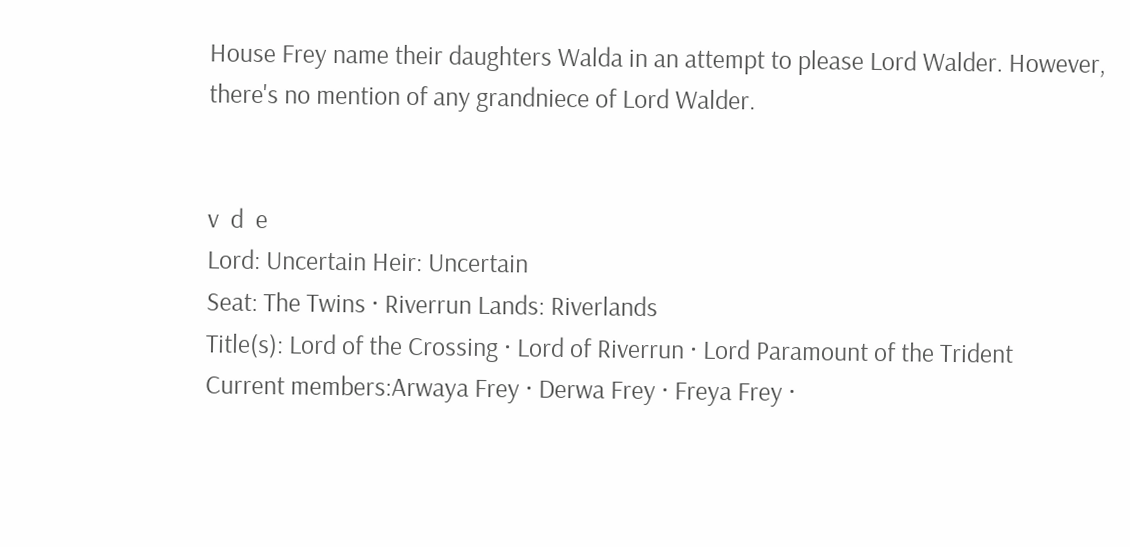House Frey name their daughters Walda in an attempt to please Lord Walder. However, there's no mention of any grandniece of Lord Walder.


v  d  e
Lord: Uncertain Heir: Uncertain
Seat: The Twins · Riverrun Lands: Riverlands
Title(s): Lord of the Crossing · Lord of Riverrun · Lord Paramount of the Trident
Current members:Arwaya Frey · Derwa Frey · Freya Frey ·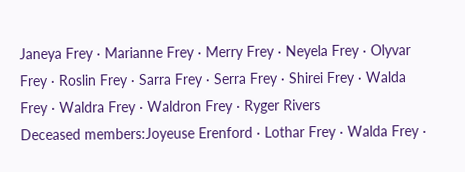Janeya Frey · Marianne Frey · Merry Frey · Neyela Frey · Olyvar Frey · Roslin Frey · Sarra Frey · Serra Frey · Shirei Frey · Walda Frey · Waldra Frey · Waldron Frey · Ryger Rivers
Deceased members:Joyeuse Erenford · Lothar Frey · Walda Frey ·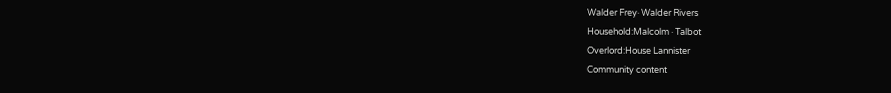Walder Frey· Walder Rivers
Household:Malcolm · Talbot
Overlord:House Lannister
Community content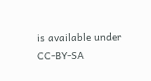is available under CC-BY-SA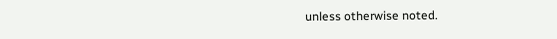unless otherwise noted.